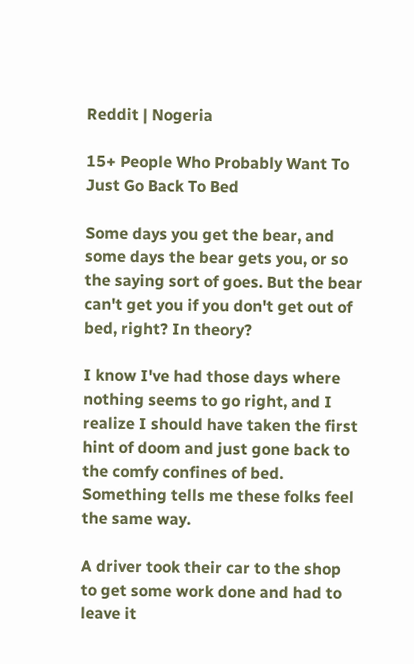Reddit | Nogeria

15+ People Who Probably Want To Just Go Back To Bed

Some days you get the bear, and some days the bear gets you, or so the saying sort of goes. But the bear can't get you if you don't get out of bed, right? In theory?

I know I've had those days where nothing seems to go right, and I realize I should have taken the first hint of doom and just gone back to the comfy confines of bed. Something tells me these folks feel the same way.

A driver took their car to the shop to get some work done and had to leave it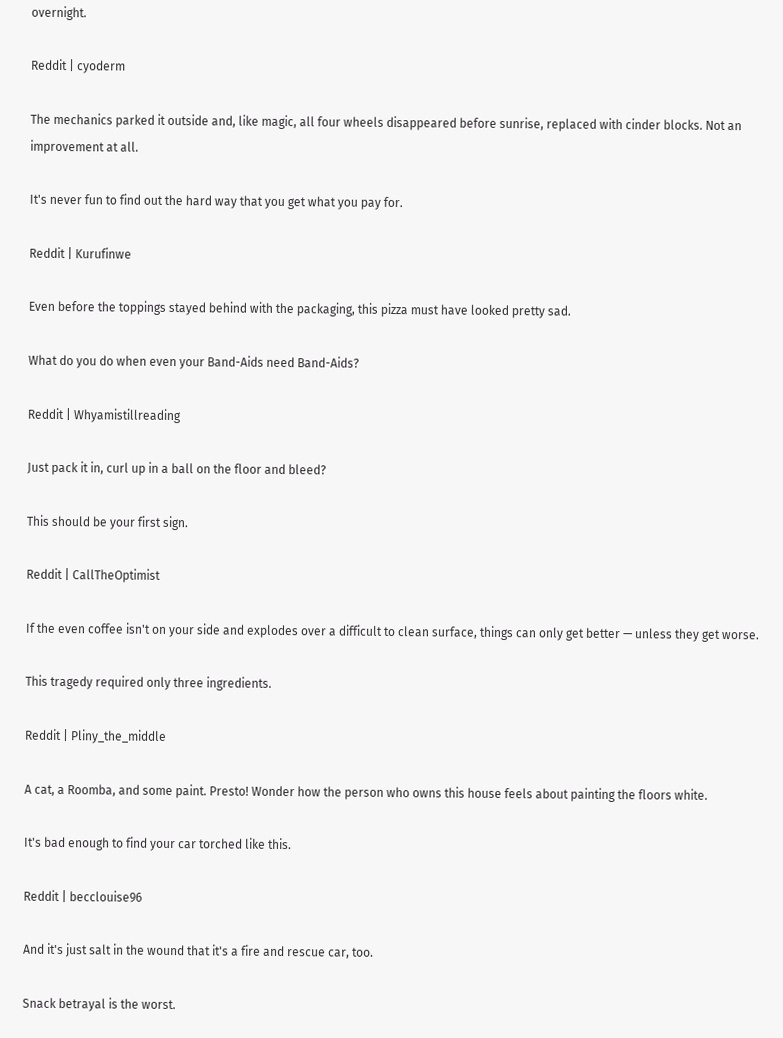overnight.

Reddit | cyoderm

The mechanics parked it outside and, like magic, all four wheels disappeared before sunrise, replaced with cinder blocks. Not an improvement at all.

It's never fun to find out the hard way that you get what you pay for.

Reddit | Kurufinwe

Even before the toppings stayed behind with the packaging, this pizza must have looked pretty sad.

What do you do when even your Band-Aids need Band-Aids?

Reddit | Whyamistillreading

Just pack it in, curl up in a ball on the floor and bleed?

This should be your first sign.

Reddit | CallTheOptimist

If the even coffee isn't on your side and explodes over a difficult to clean surface, things can only get better — unless they get worse.

This tragedy required only three ingredients.

Reddit | Pliny_the_middle

A cat, a Roomba, and some paint. Presto! Wonder how the person who owns this house feels about painting the floors white.

It's bad enough to find your car torched like this.

Reddit | becclouise96

And it's just salt in the wound that it's a fire and rescue car, too.

Snack betrayal is the worst.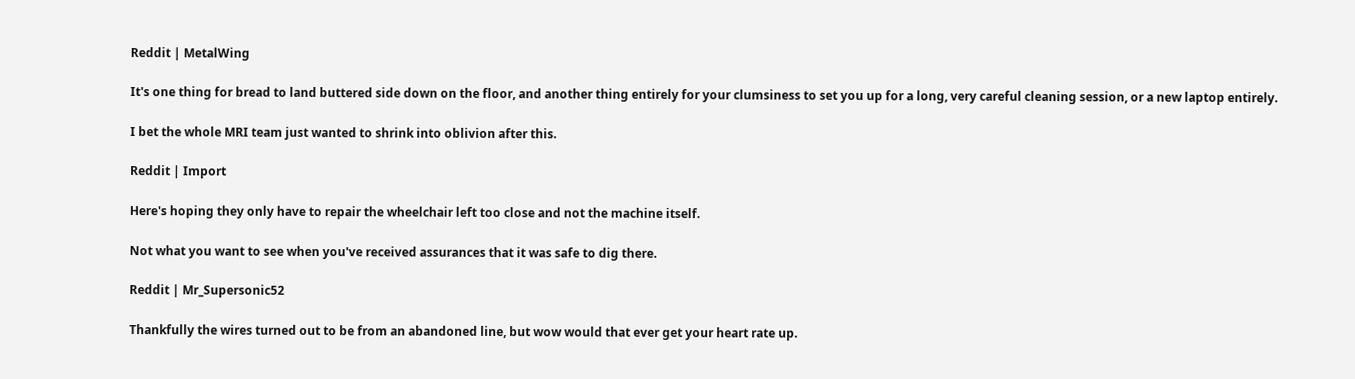Reddit | MetalWing

It's one thing for bread to land buttered side down on the floor, and another thing entirely for your clumsiness to set you up for a long, very careful cleaning session, or a new laptop entirely.

I bet the whole MRI team just wanted to shrink into oblivion after this.

Reddit | Import

Here's hoping they only have to repair the wheelchair left too close and not the machine itself.

Not what you want to see when you've received assurances that it was safe to dig there.

Reddit | Mr_Supersonic52

Thankfully the wires turned out to be from an abandoned line, but wow would that ever get your heart rate up.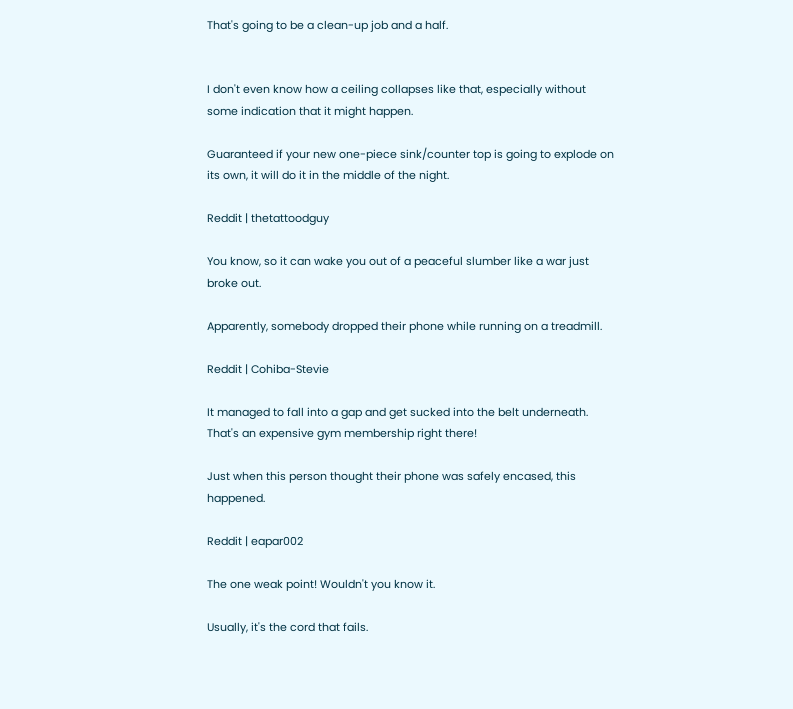That's going to be a clean-up job and a half.


I don't even know how a ceiling collapses like that, especially without some indication that it might happen.

Guaranteed if your new one-piece sink/counter top is going to explode on its own, it will do it in the middle of the night.

Reddit | thetattoodguy

You know, so it can wake you out of a peaceful slumber like a war just broke out.

Apparently, somebody dropped their phone while running on a treadmill.

Reddit | Cohiba-Stevie

It managed to fall into a gap and get sucked into the belt underneath. That's an expensive gym membership right there!

Just when this person thought their phone was safely encased, this happened.

Reddit | eapar002

The one weak point! Wouldn't you know it.

Usually, it's the cord that fails.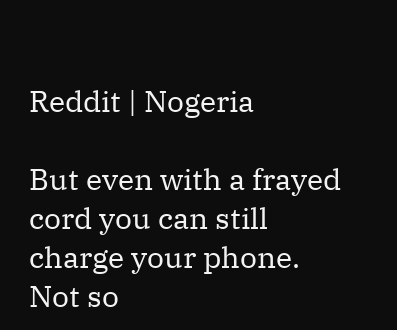Reddit | Nogeria

But even with a frayed cord you can still charge your phone. Not so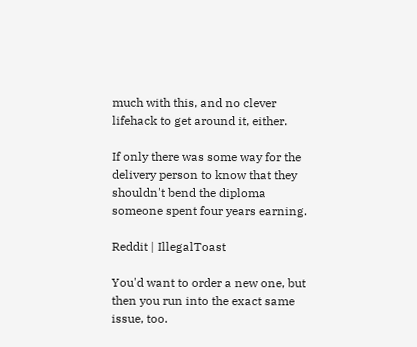much with this, and no clever lifehack to get around it, either.

If only there was some way for the delivery person to know that they shouldn't bend the diploma someone spent four years earning.

Reddit | IllegalToast

You'd want to order a new one, but then you run into the exact same issue, too.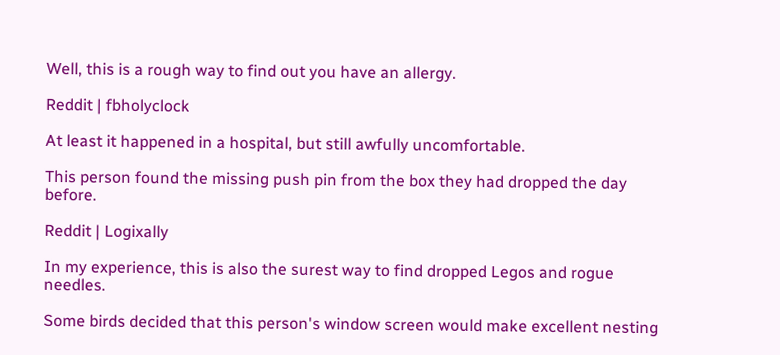Well, this is a rough way to find out you have an allergy.

Reddit | fbholyclock

At least it happened in a hospital, but still awfully uncomfortable.

This person found the missing push pin from the box they had dropped the day before.

Reddit | Logixally

In my experience, this is also the surest way to find dropped Legos and rogue needles.

Some birds decided that this person's window screen would make excellent nesting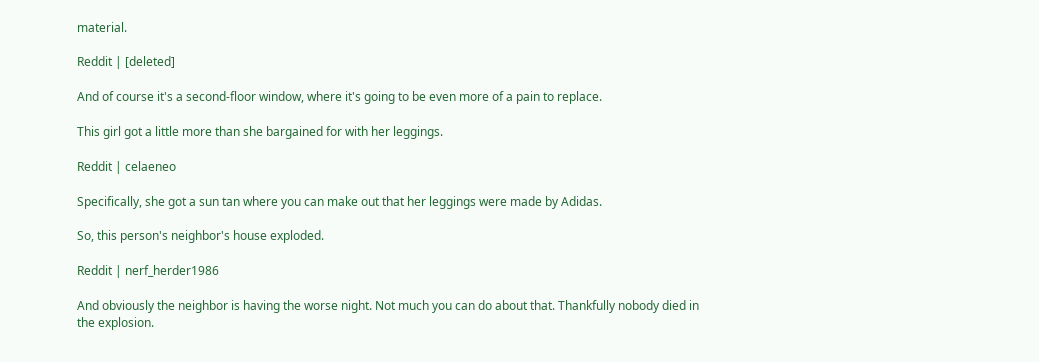material.

Reddit | [deleted]

And of course it's a second-floor window, where it's going to be even more of a pain to replace.

This girl got a little more than she bargained for with her leggings.

Reddit | celaeneo

Specifically, she got a sun tan where you can make out that her leggings were made by Adidas.

So, this person's neighbor's house exploded.

Reddit | nerf_herder1986

And obviously the neighbor is having the worse night. Not much you can do about that. Thankfully nobody died in the explosion.